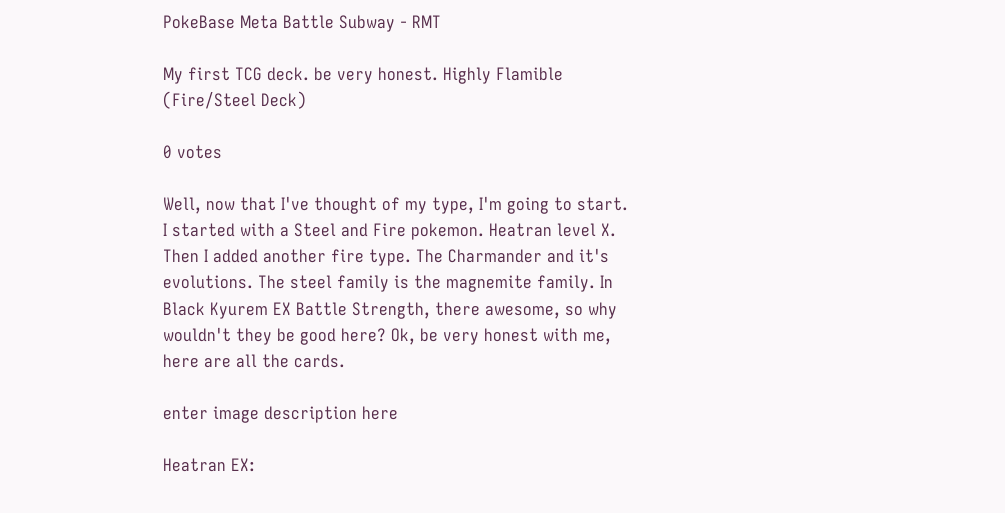PokeBase Meta Battle Subway - RMT

My first TCG deck. be very honest. Highly Flamible (Fire/Steel Deck)

0 votes

Well, now that I've thought of my type, I'm going to start. I started with a Steel and Fire pokemon. Heatran level X. Then I added another fire type. The Charmander and it's evolutions. The steel family is the magnemite family. In Black Kyurem EX Battle Strength, there awesome, so why wouldn't they be good here? Ok, be very honest with me, here are all the cards.

enter image description here

Heatran EX: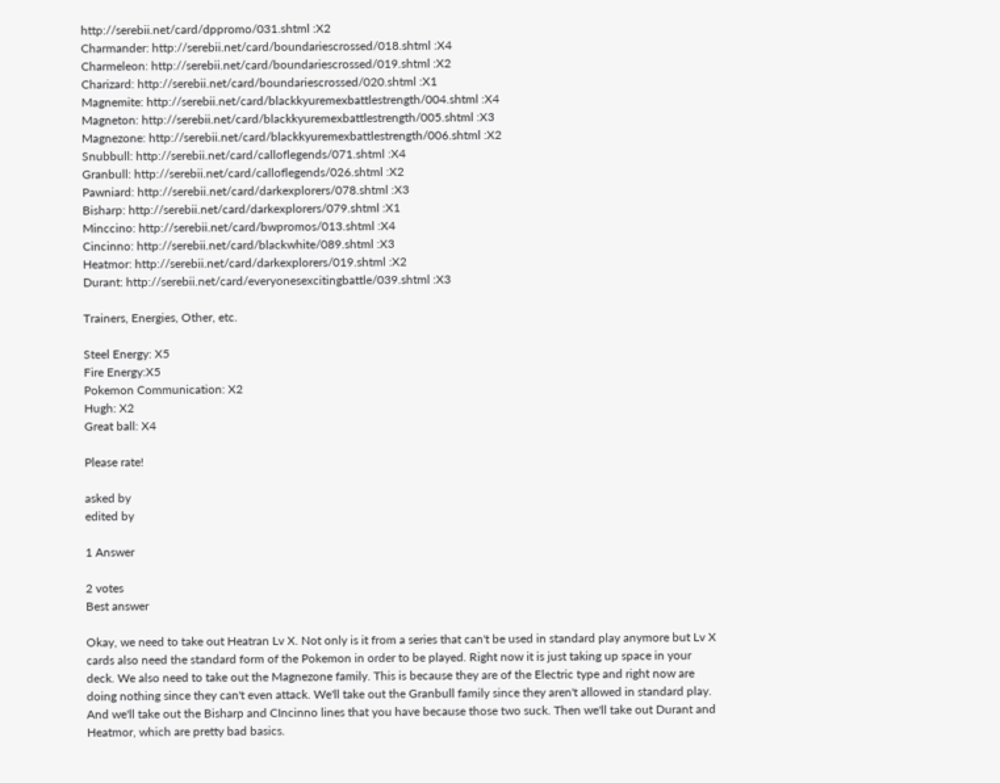http://serebii.net/card/dppromo/031.shtml :X2
Charmander: http://serebii.net/card/boundariescrossed/018.shtml :X4
Charmeleon: http://serebii.net/card/boundariescrossed/019.shtml :X2
Charizard: http://serebii.net/card/boundariescrossed/020.shtml :X1
Magnemite: http://serebii.net/card/blackkyuremexbattlestrength/004.shtml :X4
Magneton: http://serebii.net/card/blackkyuremexbattlestrength/005.shtml :X3
Magnezone: http://serebii.net/card/blackkyuremexbattlestrength/006.shtml :X2
Snubbull: http://serebii.net/card/calloflegends/071.shtml :X4
Granbull: http://serebii.net/card/calloflegends/026.shtml :X2
Pawniard: http://serebii.net/card/darkexplorers/078.shtml :X3
Bisharp: http://serebii.net/card/darkexplorers/079.shtml :X1
Minccino: http://serebii.net/card/bwpromos/013.shtml :X4
Cincinno: http://serebii.net/card/blackwhite/089.shtml :X3
Heatmor: http://serebii.net/card/darkexplorers/019.shtml :X2
Durant: http://serebii.net/card/everyonesexcitingbattle/039.shtml :X3

Trainers, Energies, Other, etc.

Steel Energy: X5
Fire Energy:X5
Pokemon Communication: X2
Hugh: X2
Great ball: X4

Please rate!

asked by
edited by

1 Answer

2 votes
Best answer

Okay, we need to take out Heatran Lv X. Not only is it from a series that can't be used in standard play anymore but Lv X cards also need the standard form of the Pokemon in order to be played. Right now it is just taking up space in your deck. We also need to take out the Magnezone family. This is because they are of the Electric type and right now are doing nothing since they can't even attack. We'll take out the Granbull family since they aren't allowed in standard play. And we'll take out the Bisharp and CIncinno lines that you have because those two suck. Then we'll take out Durant and Heatmor, which are pretty bad basics.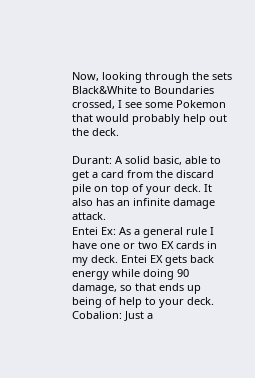Now, looking through the sets Black&White to Boundaries crossed, I see some Pokemon that would probably help out the deck.

Durant: A solid basic, able to get a card from the discard pile on top of your deck. It also has an infinite damage attack.
Entei Ex: As a general rule I have one or two EX cards in my deck. Entei EX gets back energy while doing 90 damage, so that ends up being of help to your deck.
Cobalion: Just a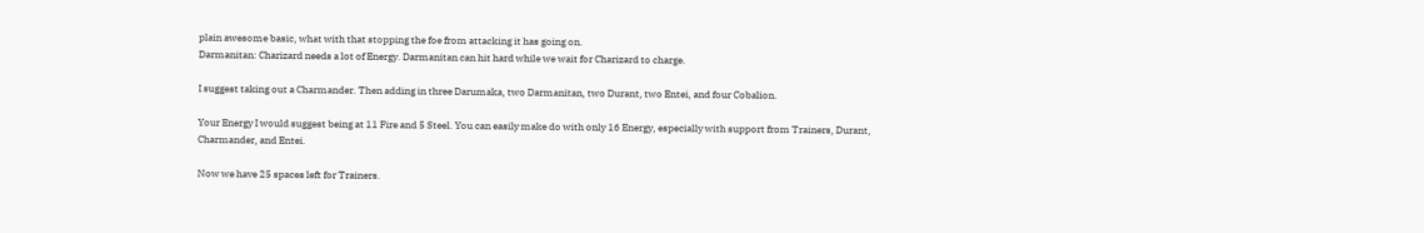plain awesome basic, what with that stopping the foe from attacking it has going on.
Darmanitan: Charizard needs a lot of Energy. Darmanitan can hit hard while we wait for Charizard to charge.

I suggest taking out a Charmander. Then adding in three Darumaka, two Darmanitan, two Durant, two Entei, and four Cobalion.

Your Energy I would suggest being at 11 Fire and 5 Steel. You can easily make do with only 16 Energy, especially with support from Trainers, Durant, Charmander, and Entei.

Now we have 25 spaces left for Trainers.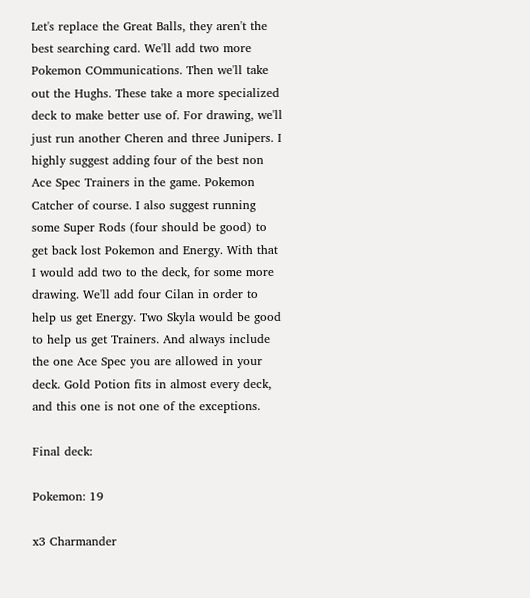Let's replace the Great Balls, they aren't the best searching card. We'll add two more Pokemon COmmunications. Then we'll take out the Hughs. These take a more specialized deck to make better use of. For drawing, we'll just run another Cheren and three Junipers. I highly suggest adding four of the best non Ace Spec Trainers in the game. Pokemon Catcher of course. I also suggest running some Super Rods (four should be good) to get back lost Pokemon and Energy. With that I would add two to the deck, for some more drawing. We'll add four Cilan in order to help us get Energy. Two Skyla would be good to help us get Trainers. And always include the one Ace Spec you are allowed in your deck. Gold Potion fits in almost every deck, and this one is not one of the exceptions.

Final deck:

Pokemon: 19

x3 Charmander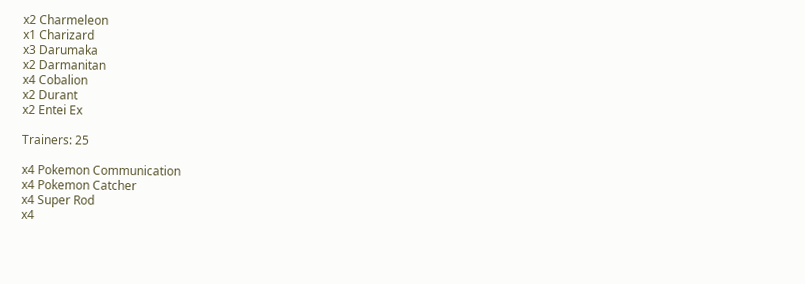x2 Charmeleon
x1 Charizard
x3 Darumaka
x2 Darmanitan
x4 Cobalion
x2 Durant
x2 Entei Ex

Trainers: 25

x4 Pokemon Communication
x4 Pokemon Catcher
x4 Super Rod
x4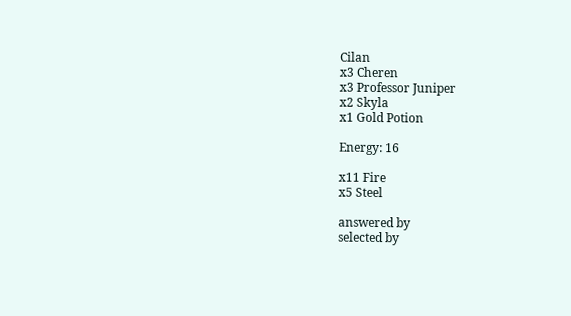Cilan
x3 Cheren
x3 Professor Juniper
x2 Skyla
x1 Gold Potion

Energy: 16

x11 Fire
x5 Steel

answered by
selected by